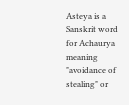Asteya is a Sanskrit word for Achaurya meaning "avoidance of stealing" or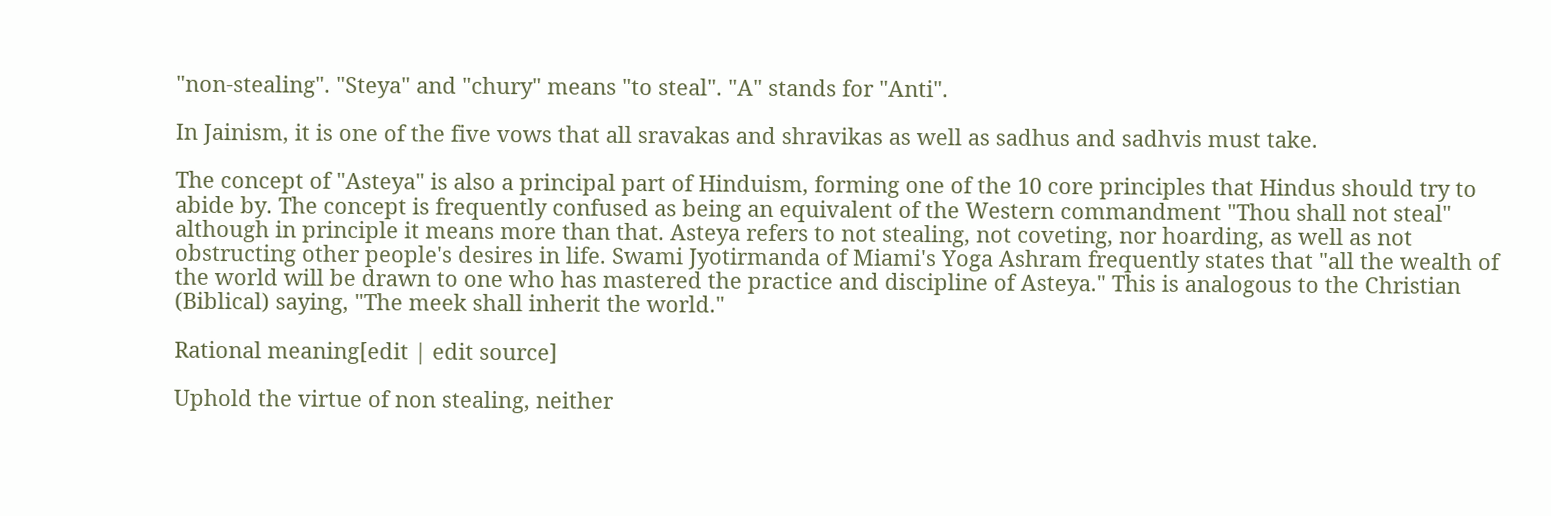"non-stealing". "Steya" and "chury" means "to steal". "A" stands for "Anti".

In Jainism, it is one of the five vows that all sravakas and shravikas as well as sadhus and sadhvis must take.

The concept of "Asteya" is also a principal part of Hinduism, forming one of the 10 core principles that Hindus should try to abide by. The concept is frequently confused as being an equivalent of the Western commandment "Thou shall not steal" although in principle it means more than that. Asteya refers to not stealing, not coveting, nor hoarding, as well as not obstructing other people's desires in life. Swami Jyotirmanda of Miami's Yoga Ashram frequently states that "all the wealth of the world will be drawn to one who has mastered the practice and discipline of Asteya." This is analogous to the Christian (Biblical) saying, "The meek shall inherit the world."

Rational meaning[edit | edit source]

Uphold the virtue of non stealing, neither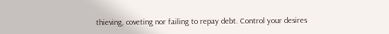thieving, coveting nor failing to repay debt. Control your desires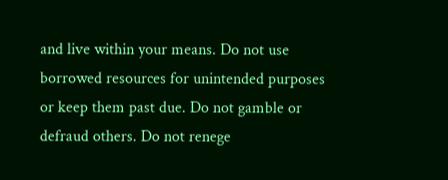and live within your means. Do not use borrowed resources for unintended purposes or keep them past due. Do not gamble or defraud others. Do not renege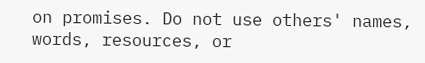on promises. Do not use others' names, words, resources, or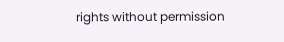rights without permission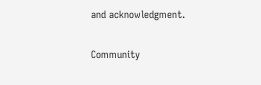and acknowledgment.

Community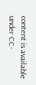content is available under CC-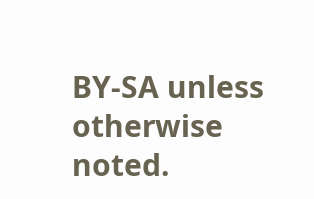BY-SA unless otherwise noted.